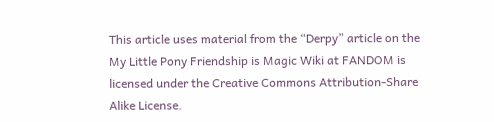This article uses material from the “Derpy” article on the My Little Pony Friendship is Magic Wiki at FANDOM is licensed under the Creative Commons Attribution-Share Alike License.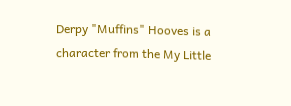Derpy "Muffins" Hooves is a character from the My Little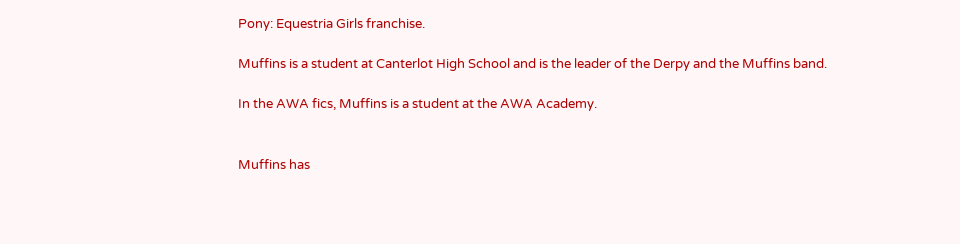Pony: Equestria Girls franchise.

Muffins is a student at Canterlot High School and is the leader of the Derpy and the Muffins band.

In the AWA fics, Muffins is a student at the AWA Academy.


Muffins has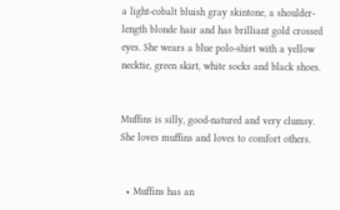a light-cobalt bluish gray skintone, a shoulder-length blonde hair and has brilliant gold crossed eyes. She wears a blue polo-shirt with a yellow necktie, green skirt, white socks and black shoes.


Muffins is silly, good-natured and very clumsy. She loves muffins and loves to comfort others.


  • Muffins has an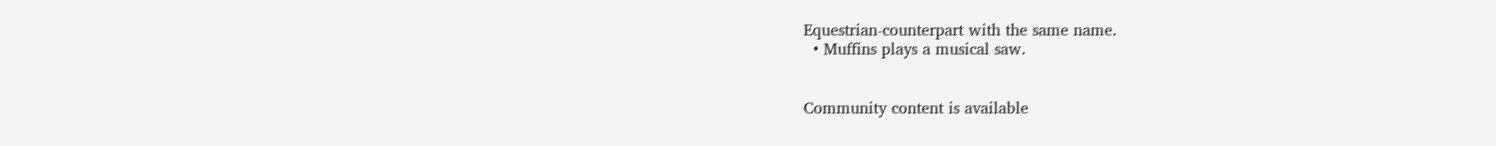Equestrian-counterpart with the same name.
  • Muffins plays a musical saw.


Community content is available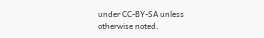under CC-BY-SA unless otherwise noted.